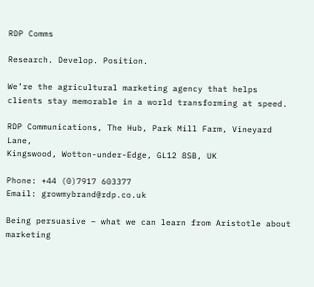RDP Comms

Research. Develop. Position.

We’re the agricultural marketing agency that helps clients stay memorable in a world transforming at speed.

RDP Communications, The Hub, Park Mill Farm, Vineyard Lane,
Kingswood, Wotton-under-Edge, GL12 8SB, UK

Phone: +44 (0)7917 603377
Email: growmybrand@rdp.co.uk

Being persuasive – what we can learn from Aristotle about marketing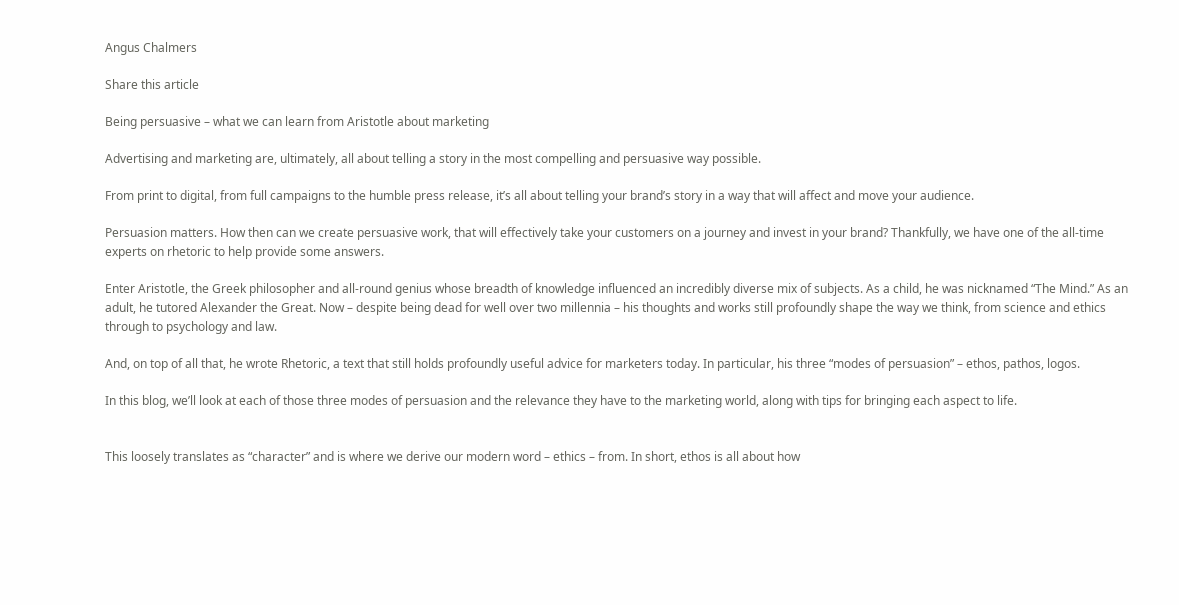Angus Chalmers

Share this article

Being persuasive – what we can learn from Aristotle about marketing

Advertising and marketing are, ultimately, all about telling a story in the most compelling and persuasive way possible.

From print to digital, from full campaigns to the humble press release, it’s all about telling your brand’s story in a way that will affect and move your audience.

Persuasion matters. How then can we create persuasive work, that will effectively take your customers on a journey and invest in your brand? Thankfully, we have one of the all-time experts on rhetoric to help provide some answers.

Enter Aristotle, the Greek philosopher and all-round genius whose breadth of knowledge influenced an incredibly diverse mix of subjects. As a child, he was nicknamed “The Mind.” As an adult, he tutored Alexander the Great. Now – despite being dead for well over two millennia – his thoughts and works still profoundly shape the way we think, from science and ethics through to psychology and law.

And, on top of all that, he wrote Rhetoric, a text that still holds profoundly useful advice for marketers today. In particular, his three “modes of persuasion” – ethos, pathos, logos.

In this blog, we’ll look at each of those three modes of persuasion and the relevance they have to the marketing world, along with tips for bringing each aspect to life.


This loosely translates as “character” and is where we derive our modern word – ethics – from. In short, ethos is all about how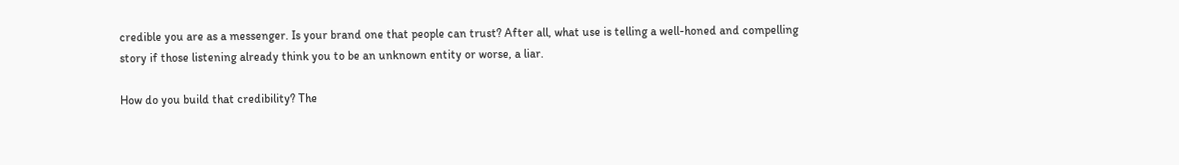credible you are as a messenger. Is your brand one that people can trust? After all, what use is telling a well-honed and compelling story if those listening already think you to be an unknown entity or worse, a liar.

How do you build that credibility? The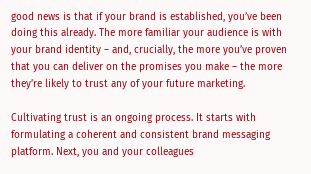good news is that if your brand is established, you’ve been doing this already. The more familiar your audience is with your brand identity – and, crucially, the more you’ve proven that you can deliver on the promises you make – the more they’re likely to trust any of your future marketing.

Cultivating trust is an ongoing process. It starts with formulating a coherent and consistent brand messaging platform. Next, you and your colleagues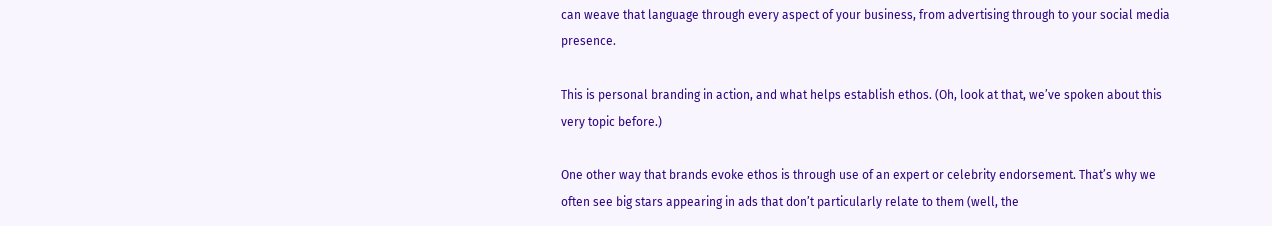can weave that language through every aspect of your business, from advertising through to your social media presence.

This is personal branding in action, and what helps establish ethos. (Oh, look at that, we’ve spoken about this very topic before.)

One other way that brands evoke ethos is through use of an expert or celebrity endorsement. That’s why we often see big stars appearing in ads that don’t particularly relate to them (well, the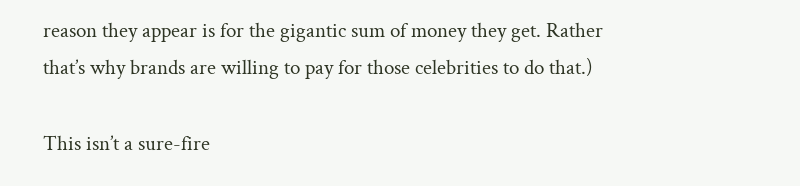reason they appear is for the gigantic sum of money they get. Rather that’s why brands are willing to pay for those celebrities to do that.)

This isn’t a sure-fire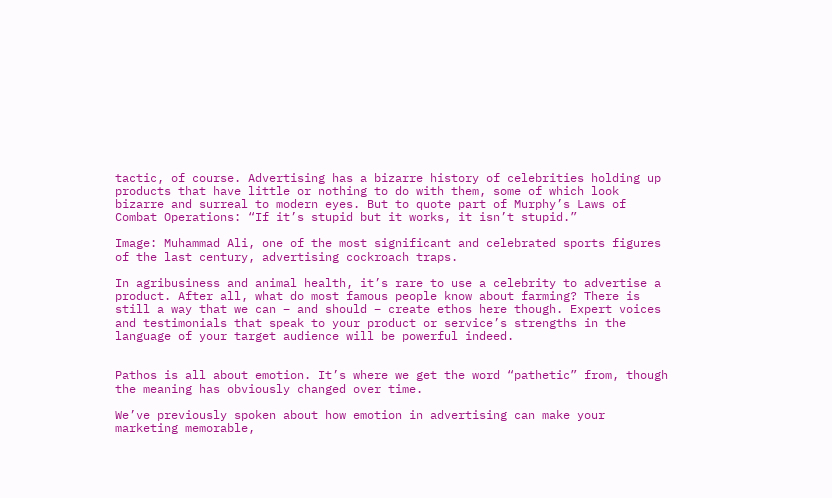tactic, of course. Advertising has a bizarre history of celebrities holding up products that have little or nothing to do with them, some of which look bizarre and surreal to modern eyes. But to quote part of Murphy’s Laws of Combat Operations: “If it’s stupid but it works, it isn’t stupid.”

Image: Muhammad Ali, one of the most significant and celebrated sports figures of the last century, advertising cockroach traps.

In agribusiness and animal health, it’s rare to use a celebrity to advertise a product. After all, what do most famous people know about farming? There is still a way that we can – and should – create ethos here though. Expert voices and testimonials that speak to your product or service’s strengths in the language of your target audience will be powerful indeed.


Pathos is all about emotion. It’s where we get the word “pathetic” from, though the meaning has obviously changed over time.

We’ve previously spoken about how emotion in advertising can make your marketing memorable,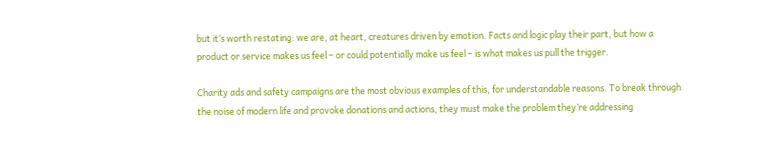but it’s worth restating: we are, at heart, creatures driven by emotion. Facts and logic play their part, but how a product or service makes us feel – or could potentially make us feel – is what makes us pull the trigger.

Charity ads and safety campaigns are the most obvious examples of this, for understandable reasons. To break through the noise of modern life and provoke donations and actions, they must make the problem they’re addressing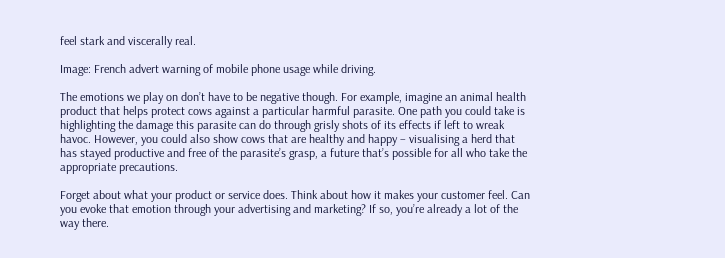feel stark and viscerally real.

Image: French advert warning of mobile phone usage while driving.

The emotions we play on don’t have to be negative though. For example, imagine an animal health product that helps protect cows against a particular harmful parasite. One path you could take is highlighting the damage this parasite can do through grisly shots of its effects if left to wreak havoc. However, you could also show cows that are healthy and happy – visualising a herd that has stayed productive and free of the parasite’s grasp, a future that’s possible for all who take the appropriate precautions.

Forget about what your product or service does. Think about how it makes your customer feel. Can you evoke that emotion through your advertising and marketing? If so, you’re already a lot of the way there.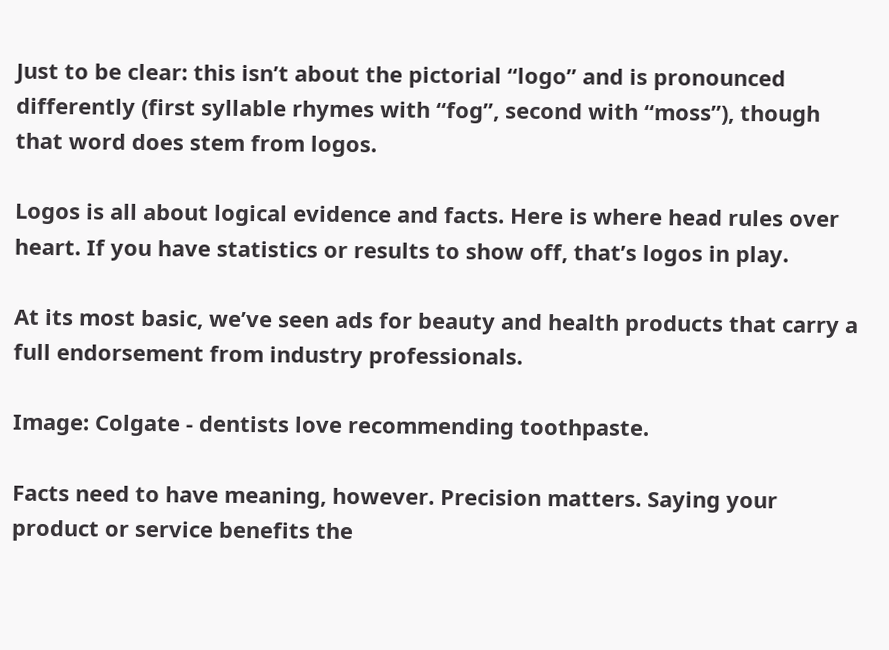Just to be clear: this isn’t about the pictorial “logo” and is pronounced differently (first syllable rhymes with “fog”, second with “moss”), though that word does stem from logos.

Logos is all about logical evidence and facts. Here is where head rules over heart. If you have statistics or results to show off, that’s logos in play.

At its most basic, we’ve seen ads for beauty and health products that carry a full endorsement from industry professionals.

Image: Colgate - dentists love recommending toothpaste.

Facts need to have meaning, however. Precision matters. Saying your product or service benefits the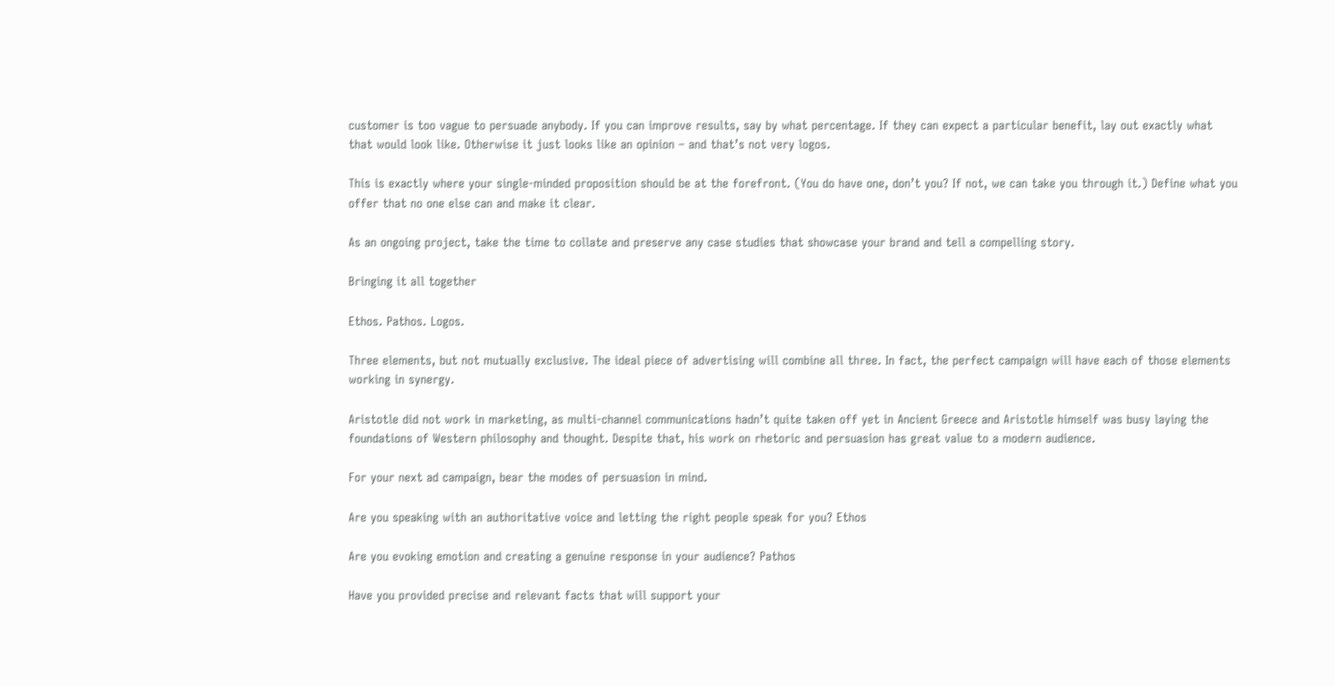customer is too vague to persuade anybody. If you can improve results, say by what percentage. If they can expect a particular benefit, lay out exactly what that would look like. Otherwise it just looks like an opinion – and that’s not very logos.

This is exactly where your single-minded proposition should be at the forefront. (You do have one, don’t you? If not, we can take you through it.) Define what you offer that no one else can and make it clear.

As an ongoing project, take the time to collate and preserve any case studies that showcase your brand and tell a compelling story.

Bringing it all together

Ethos. Pathos. Logos.

Three elements, but not mutually exclusive. The ideal piece of advertising will combine all three. In fact, the perfect campaign will have each of those elements working in synergy.

Aristotle did not work in marketing, as multi-channel communications hadn’t quite taken off yet in Ancient Greece and Aristotle himself was busy laying the foundations of Western philosophy and thought. Despite that, his work on rhetoric and persuasion has great value to a modern audience.

For your next ad campaign, bear the modes of persuasion in mind.

Are you speaking with an authoritative voice and letting the right people speak for you? Ethos

Are you evoking emotion and creating a genuine response in your audience? Pathos

Have you provided precise and relevant facts that will support your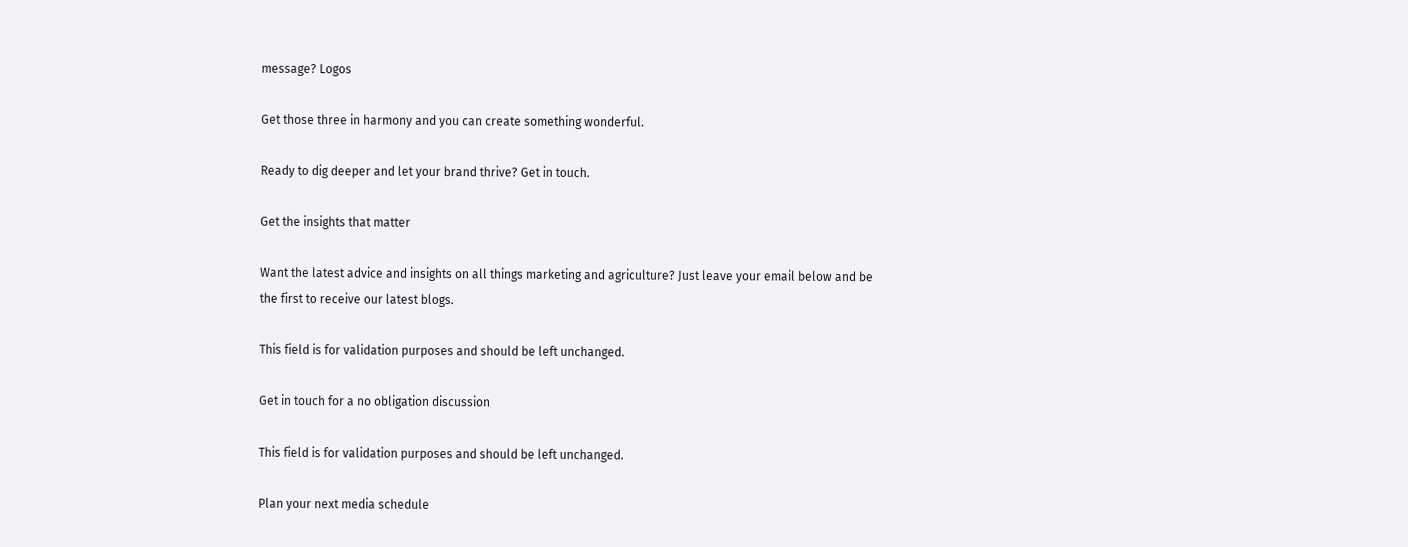message? Logos

Get those three in harmony and you can create something wonderful.

Ready to dig deeper and let your brand thrive? Get in touch.

Get the insights that matter

Want the latest advice and insights on all things marketing and agriculture? Just leave your email below and be the first to receive our latest blogs.

This field is for validation purposes and should be left unchanged.

Get in touch for a no obligation discussion

This field is for validation purposes and should be left unchanged.

Plan your next media schedule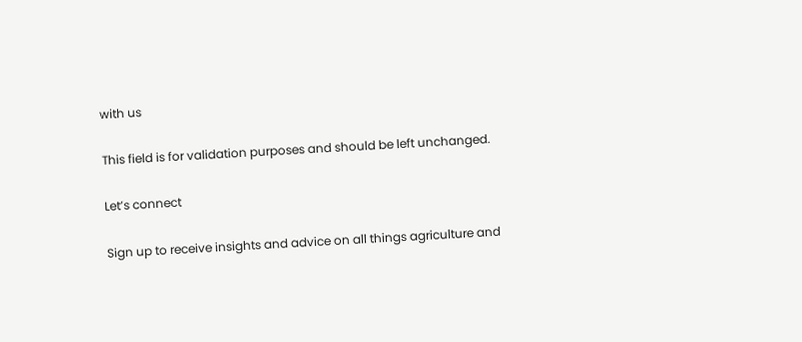with us

This field is for validation purposes and should be left unchanged.

Let’s connect

Sign up to receive insights and advice on all things agriculture and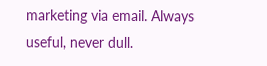marketing via email. Always useful, never dull.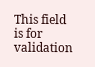This field is for validation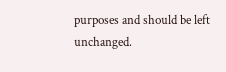purposes and should be left unchanged.